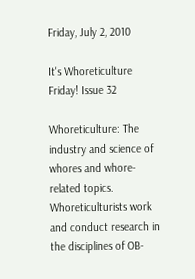Friday, July 2, 2010

It's Whoreticulture Friday! Issue 32

Whoreticulture: The industry and science of whores and whore-related topics. Whoreticulturists work and conduct research in the disciplines of OB-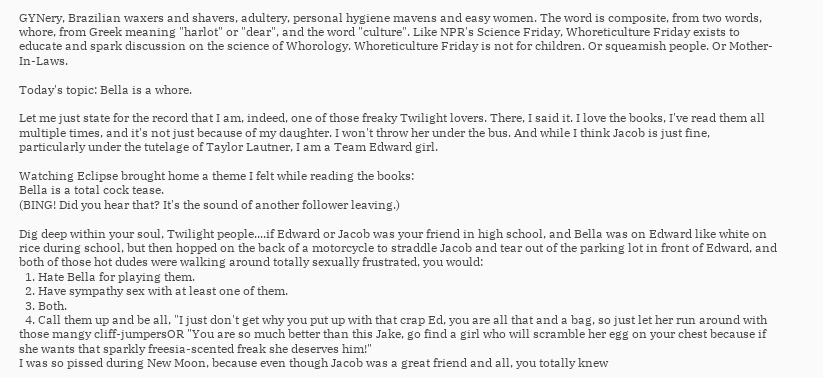GYNery, Brazilian waxers and shavers, adultery, personal hygiene mavens and easy women. The word is composite, from two words, whore, from Greek meaning "harlot" or "dear", and the word "culture". Like NPR's Science Friday, Whoreticulture Friday exists to educate and spark discussion on the science of Whorology. Whoreticulture Friday is not for children. Or squeamish people. Or Mother-In-Laws.

Today's topic: Bella is a whore.

Let me just state for the record that I am, indeed, one of those freaky Twilight lovers. There, I said it. I love the books, I've read them all multiple times, and it's not just because of my daughter. I won't throw her under the bus. And while I think Jacob is just fine, particularly under the tutelage of Taylor Lautner, I am a Team Edward girl.

Watching Eclipse brought home a theme I felt while reading the books:
Bella is a total cock tease.
(BING! Did you hear that? It's the sound of another follower leaving.)

Dig deep within your soul, Twilight people....if Edward or Jacob was your friend in high school, and Bella was on Edward like white on rice during school, but then hopped on the back of a motorcycle to straddle Jacob and tear out of the parking lot in front of Edward, and both of those hot dudes were walking around totally sexually frustrated, you would:
  1. Hate Bella for playing them.
  2. Have sympathy sex with at least one of them.
  3. Both.
  4. Call them up and be all, "I just don't get why you put up with that crap Ed, you are all that and a bag, so just let her run around with those mangy cliff-jumpersOR "You are so much better than this Jake, go find a girl who will scramble her egg on your chest because if she wants that sparkly freesia-scented freak she deserves him!"
I was so pissed during New Moon, because even though Jacob was a great friend and all, you totally knew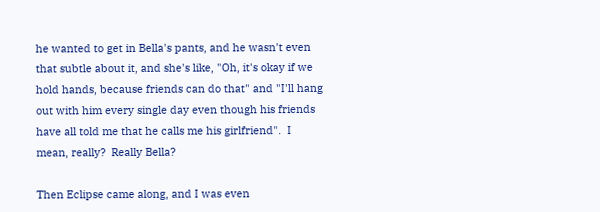he wanted to get in Bella's pants, and he wasn't even that subtle about it, and she's like, "Oh, it's okay if we hold hands, because friends can do that" and "I'll hang out with him every single day even though his friends have all told me that he calls me his girlfriend".  I mean, really?  Really Bella?

Then Eclipse came along, and I was even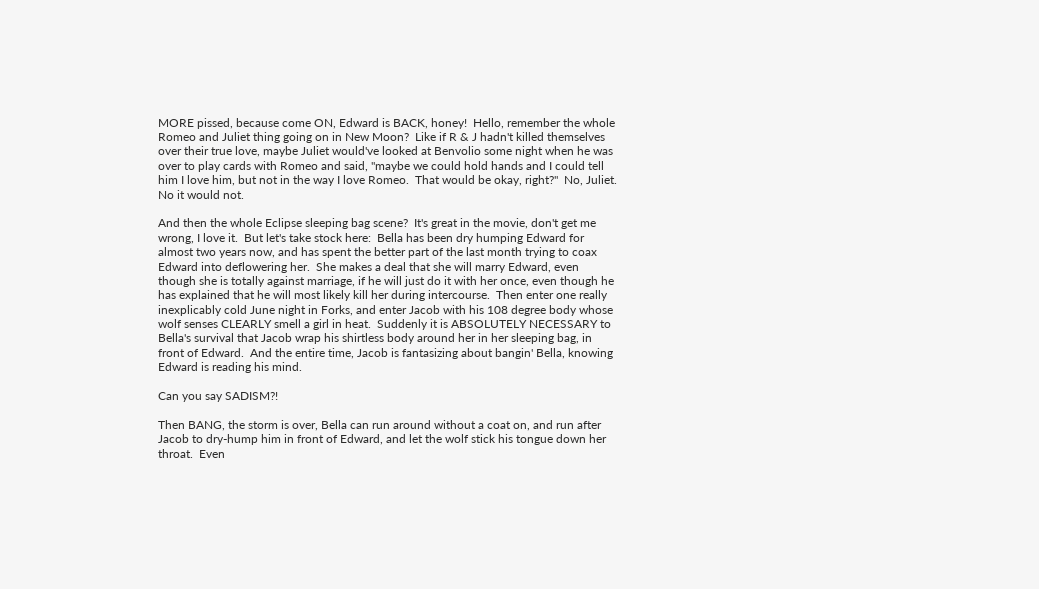MORE pissed, because come ON, Edward is BACK, honey!  Hello, remember the whole Romeo and Juliet thing going on in New Moon?  Like if R & J hadn't killed themselves over their true love, maybe Juliet would've looked at Benvolio some night when he was over to play cards with Romeo and said, "maybe we could hold hands and I could tell him I love him, but not in the way I love Romeo.  That would be okay, right?"  No, Juliet.  No it would not.

And then the whole Eclipse sleeping bag scene?  It's great in the movie, don't get me wrong, I love it.  But let's take stock here:  Bella has been dry humping Edward for almost two years now, and has spent the better part of the last month trying to coax Edward into deflowering her.  She makes a deal that she will marry Edward, even though she is totally against marriage, if he will just do it with her once, even though he has explained that he will most likely kill her during intercourse.  Then enter one really inexplicably cold June night in Forks, and enter Jacob with his 108 degree body whose wolf senses CLEARLY smell a girl in heat.  Suddenly it is ABSOLUTELY NECESSARY to Bella's survival that Jacob wrap his shirtless body around her in her sleeping bag, in front of Edward.  And the entire time, Jacob is fantasizing about bangin' Bella, knowing Edward is reading his mind.

Can you say SADISM?!

Then BANG, the storm is over, Bella can run around without a coat on, and run after Jacob to dry-hump him in front of Edward, and let the wolf stick his tongue down her throat.  Even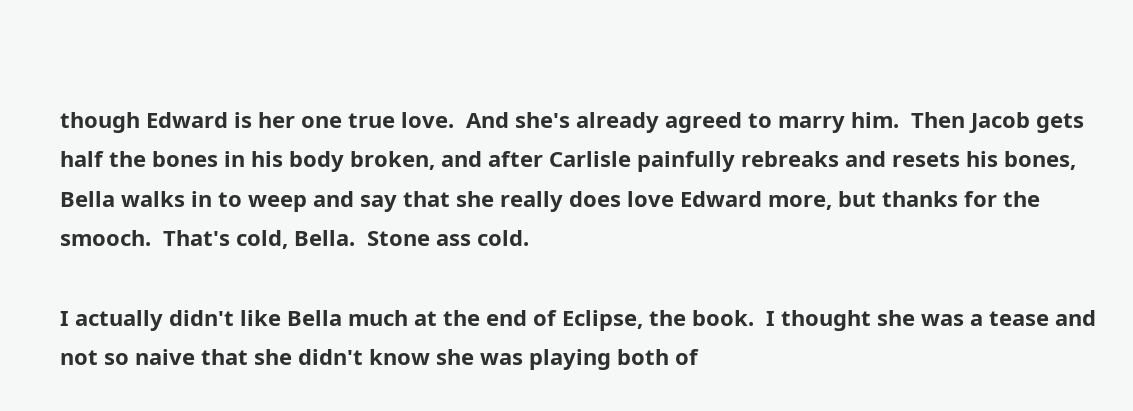though Edward is her one true love.  And she's already agreed to marry him.  Then Jacob gets half the bones in his body broken, and after Carlisle painfully rebreaks and resets his bones, Bella walks in to weep and say that she really does love Edward more, but thanks for the smooch.  That's cold, Bella.  Stone ass cold.

I actually didn't like Bella much at the end of Eclipse, the book.  I thought she was a tease and not so naive that she didn't know she was playing both of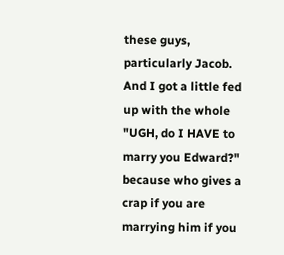these guys, particularly Jacob.  And I got a little fed up with the whole "UGH, do I HAVE to marry you Edward?" because who gives a crap if you are marrying him if you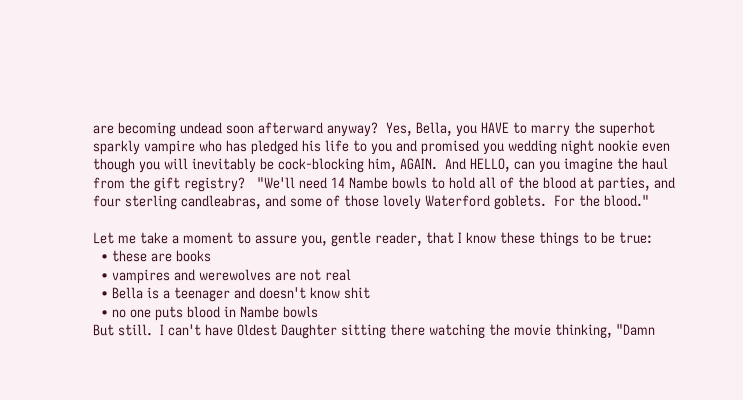are becoming undead soon afterward anyway?  Yes, Bella, you HAVE to marry the superhot sparkly vampire who has pledged his life to you and promised you wedding night nookie even though you will inevitably be cock-blocking him, AGAIN.  And HELLO, can you imagine the haul from the gift registry?   "We'll need 14 Nambe bowls to hold all of the blood at parties, and four sterling candleabras, and some of those lovely Waterford goblets.  For the blood."

Let me take a moment to assure you, gentle reader, that I know these things to be true:
  • these are books
  • vampires and werewolves are not real
  • Bella is a teenager and doesn't know shit
  • no one puts blood in Nambe bowls
But still.  I can't have Oldest Daughter sitting there watching the movie thinking, "Damn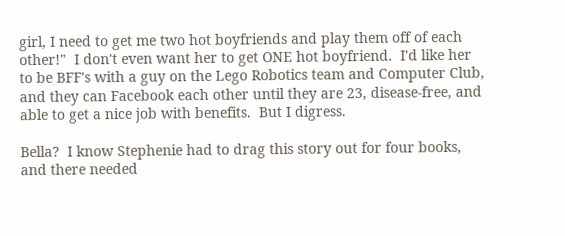girl, I need to get me two hot boyfriends and play them off of each other!"  I don't even want her to get ONE hot boyfriend.  I'd like her to be BFF's with a guy on the Lego Robotics team and Computer Club, and they can Facebook each other until they are 23, disease-free, and able to get a nice job with benefits.  But I digress.

Bella?  I know Stephenie had to drag this story out for four books, and there needed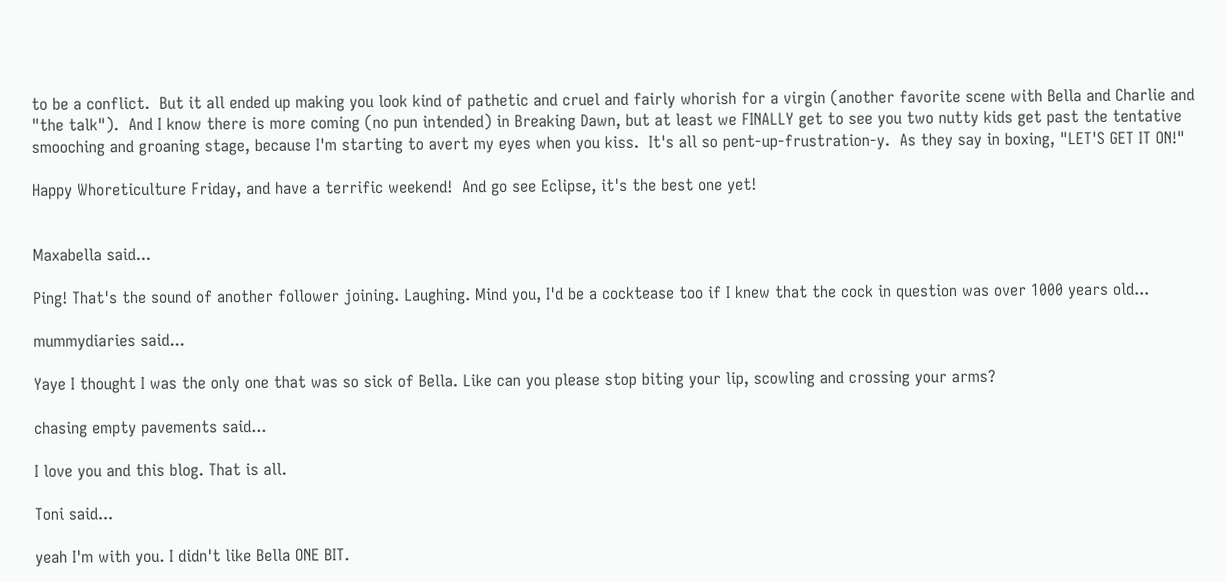to be a conflict.  But it all ended up making you look kind of pathetic and cruel and fairly whorish for a virgin (another favorite scene with Bella and Charlie and "the talk").  And I know there is more coming (no pun intended) in Breaking Dawn, but at least we FINALLY get to see you two nutty kids get past the tentative smooching and groaning stage, because I'm starting to avert my eyes when you kiss.  It's all so pent-up-frustration-y.  As they say in boxing, "LET'S GET IT ON!"

Happy Whoreticulture Friday, and have a terrific weekend!  And go see Eclipse, it's the best one yet!


Maxabella said...

Ping! That's the sound of another follower joining. Laughing. Mind you, I'd be a cocktease too if I knew that the cock in question was over 1000 years old...

mummydiaries said...

Yaye I thought I was the only one that was so sick of Bella. Like can you please stop biting your lip, scowling and crossing your arms?

chasing empty pavements said...

I love you and this blog. That is all.

Toni said...

yeah I'm with you. I didn't like Bella ONE BIT.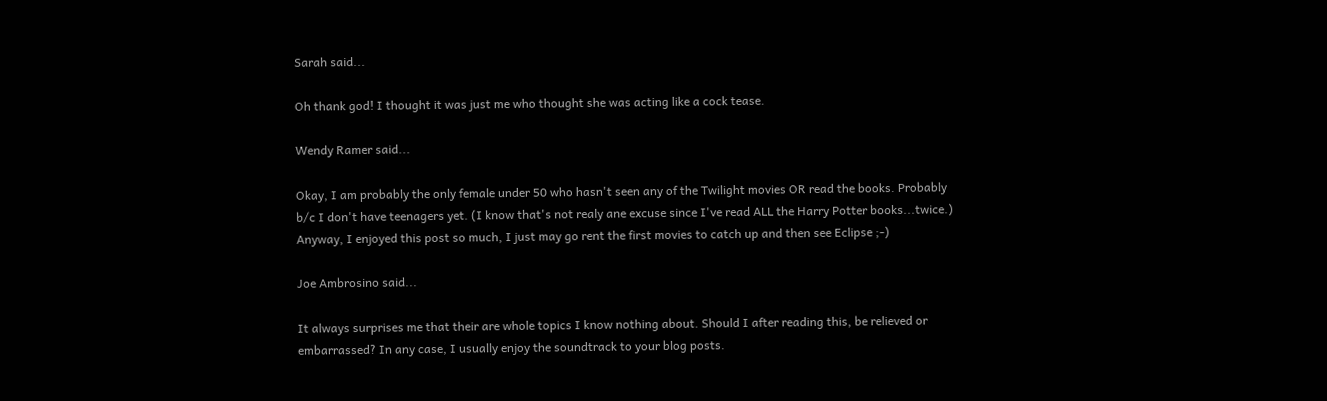Sarah said...

Oh thank god! I thought it was just me who thought she was acting like a cock tease.

Wendy Ramer said...

Okay, I am probably the only female under 50 who hasn't seen any of the Twilight movies OR read the books. Probably b/c I don't have teenagers yet. (I know that's not realy ane excuse since I've read ALL the Harry Potter books...twice.) Anyway, I enjoyed this post so much, I just may go rent the first movies to catch up and then see Eclipse ;-)

Joe Ambrosino said...

It always surprises me that their are whole topics I know nothing about. Should I after reading this, be relieved or embarrassed? In any case, I usually enjoy the soundtrack to your blog posts.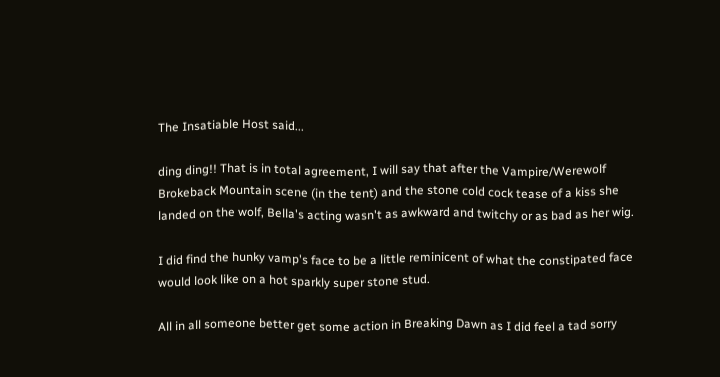The Insatiable Host said...

ding ding!! That is in total agreement, I will say that after the Vampire/Werewolf Brokeback Mountain scene (in the tent) and the stone cold cock tease of a kiss she landed on the wolf, Bella's acting wasn't as awkward and twitchy or as bad as her wig.

I did find the hunky vamp's face to be a little reminicent of what the constipated face would look like on a hot sparkly super stone stud.

All in all someone better get some action in Breaking Dawn as I did feel a tad sorry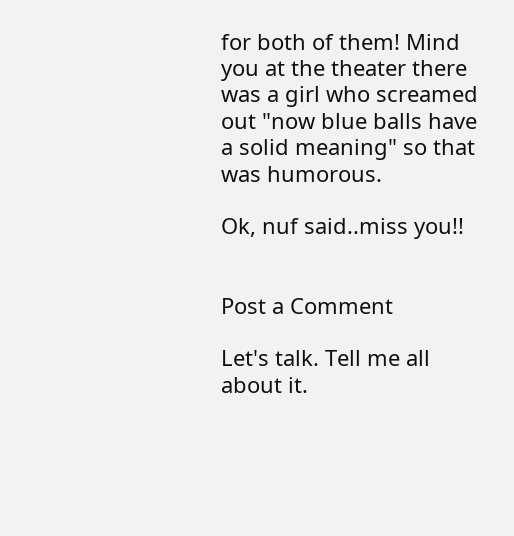for both of them! Mind you at the theater there was a girl who screamed out "now blue balls have a solid meaning" so that was humorous.

Ok, nuf said..miss you!!


Post a Comment

Let's talk. Tell me all about it.